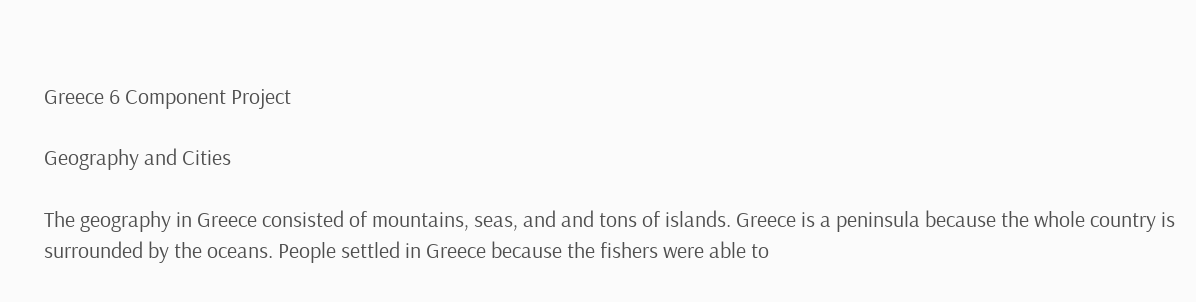Greece 6 Component Project

Geography and Cities

The geography in Greece consisted of mountains, seas, and and tons of islands. Greece is a peninsula because the whole country is surrounded by the oceans. People settled in Greece because the fishers were able to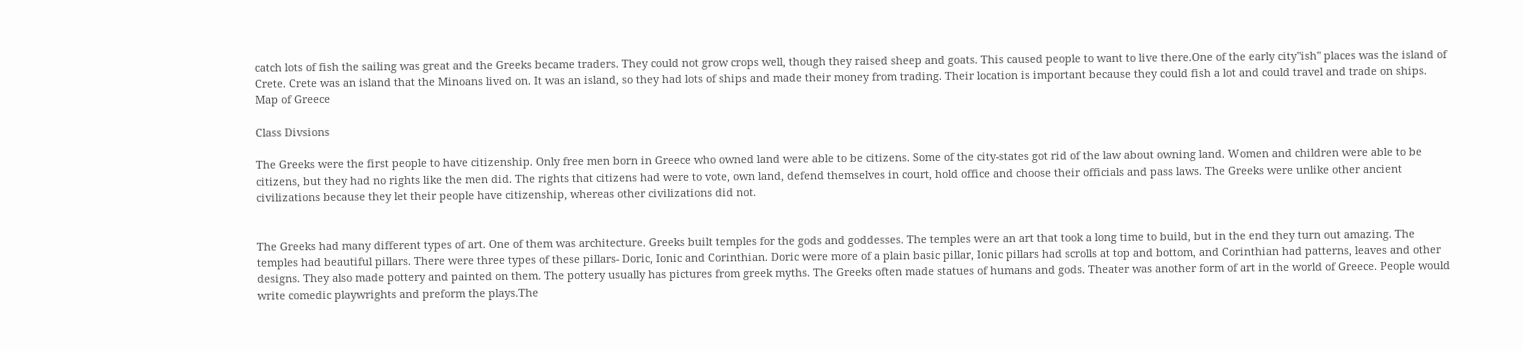catch lots of fish the sailing was great and the Greeks became traders. They could not grow crops well, though they raised sheep and goats. This caused people to want to live there.One of the early city"ish" places was the island of Crete. Crete was an island that the Minoans lived on. It was an island, so they had lots of ships and made their money from trading. Their location is important because they could fish a lot and could travel and trade on ships.
Map of Greece

Class Divsions

The Greeks were the first people to have citizenship. Only free men born in Greece who owned land were able to be citizens. Some of the city-states got rid of the law about owning land. Women and children were able to be citizens, but they had no rights like the men did. The rights that citizens had were to vote, own land, defend themselves in court, hold office and choose their officials and pass laws. The Greeks were unlike other ancient civilizations because they let their people have citizenship, whereas other civilizations did not.


The Greeks had many different types of art. One of them was architecture. Greeks built temples for the gods and goddesses. The temples were an art that took a long time to build, but in the end they turn out amazing. The temples had beautiful pillars. There were three types of these pillars- Doric, Ionic and Corinthian. Doric were more of a plain basic pillar, Ionic pillars had scrolls at top and bottom, and Corinthian had patterns, leaves and other designs. They also made pottery and painted on them. The pottery usually has pictures from greek myths. The Greeks often made statues of humans and gods. Theater was another form of art in the world of Greece. People would write comedic playwrights and preform the plays.The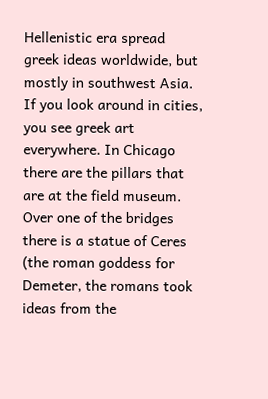Hellenistic era spread greek ideas worldwide, but mostly in southwest Asia. If you look around in cities, you see greek art everywhere. In Chicago there are the pillars that are at the field museum. Over one of the bridges there is a statue of Ceres (the roman goddess for Demeter, the romans took ideas from the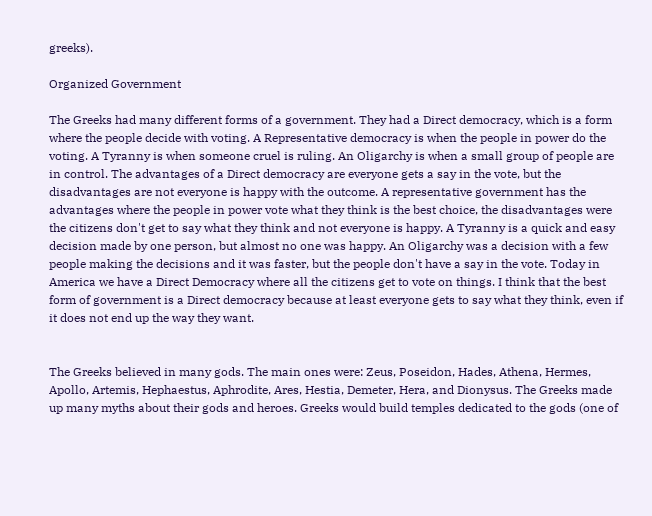greeks).

Organized Government

The Greeks had many different forms of a government. They had a Direct democracy, which is a form where the people decide with voting. A Representative democracy is when the people in power do the voting. A Tyranny is when someone cruel is ruling. An Oligarchy is when a small group of people are in control. The advantages of a Direct democracy are everyone gets a say in the vote, but the disadvantages are not everyone is happy with the outcome. A representative government has the advantages where the people in power vote what they think is the best choice, the disadvantages were the citizens don't get to say what they think and not everyone is happy. A Tyranny is a quick and easy decision made by one person, but almost no one was happy. An Oligarchy was a decision with a few people making the decisions and it was faster, but the people don't have a say in the vote. Today in America we have a Direct Democracy where all the citizens get to vote on things. I think that the best form of government is a Direct democracy because at least everyone gets to say what they think, even if it does not end up the way they want.


The Greeks believed in many gods. The main ones were: Zeus, Poseidon, Hades, Athena, Hermes, Apollo, Artemis, Hephaestus, Aphrodite, Ares, Hestia, Demeter, Hera, and Dionysus. The Greeks made up many myths about their gods and heroes. Greeks would build temples dedicated to the gods (one of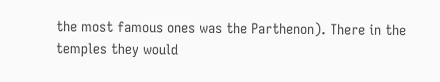the most famous ones was the Parthenon). There in the temples they would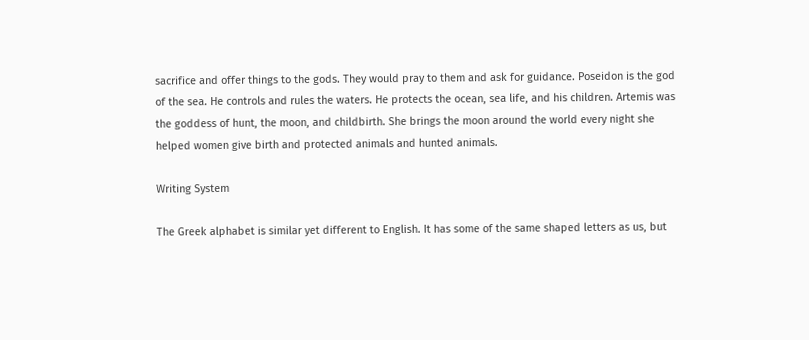sacrifice and offer things to the gods. They would pray to them and ask for guidance. Poseidon is the god of the sea. He controls and rules the waters. He protects the ocean, sea life, and his children. Artemis was the goddess of hunt, the moon, and childbirth. She brings the moon around the world every night she helped women give birth and protected animals and hunted animals.

Writing System

The Greek alphabet is similar yet different to English. It has some of the same shaped letters as us, but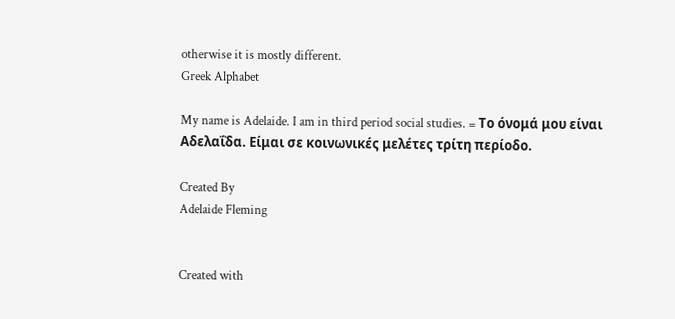otherwise it is mostly different.
Greek Alphabet

My name is Adelaide. I am in third period social studies. = Το όνομά μου είναι Αδελαΐδα. Είμαι σε κοινωνικές μελέτες τρίτη περίοδο.

Created By
Adelaide Fleming


Created with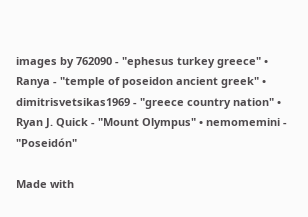images by 762090 - "ephesus turkey greece" • Ranya - "temple of poseidon ancient greek" • dimitrisvetsikas1969 - "greece country nation" • Ryan J. Quick - "Mount Olympus" • nemomemini - "Poseidón"

Made with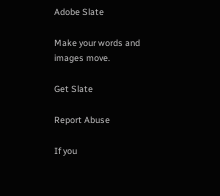Adobe Slate

Make your words and images move.

Get Slate

Report Abuse

If you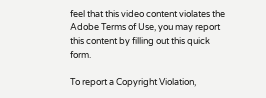feel that this video content violates the Adobe Terms of Use, you may report this content by filling out this quick form.

To report a Copyright Violation,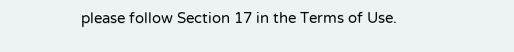please follow Section 17 in the Terms of Use.